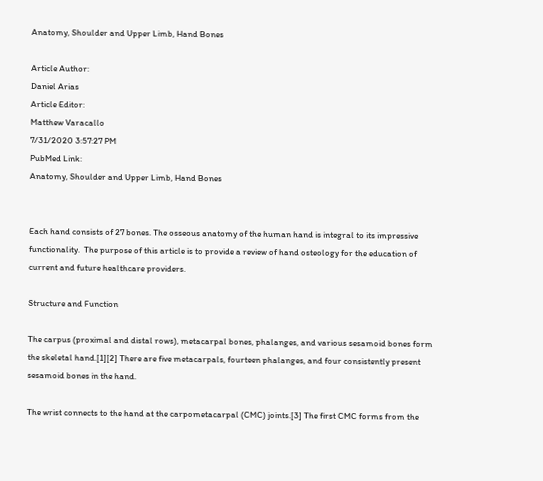Anatomy, Shoulder and Upper Limb, Hand Bones

Article Author:
Daniel Arias
Article Editor:
Matthew Varacallo
7/31/2020 3:57:27 PM
PubMed Link:
Anatomy, Shoulder and Upper Limb, Hand Bones


Each hand consists of 27 bones. The osseous anatomy of the human hand is integral to its impressive functionality.  The purpose of this article is to provide a review of hand osteology for the education of current and future healthcare providers.

Structure and Function

The carpus (proximal and distal rows), metacarpal bones, phalanges, and various sesamoid bones form the skeletal hand.[1][2] There are five metacarpals, fourteen phalanges, and four consistently present sesamoid bones in the hand.

The wrist connects to the hand at the carpometacarpal (CMC) joints.[3] The first CMC forms from the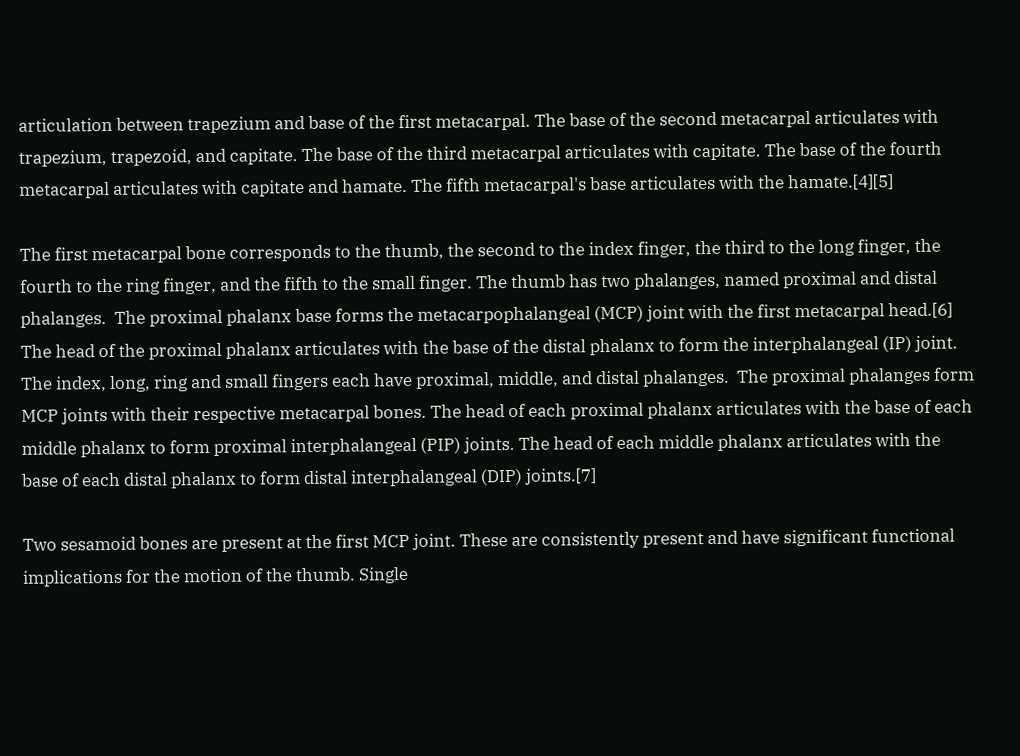articulation between trapezium and base of the first metacarpal. The base of the second metacarpal articulates with trapezium, trapezoid, and capitate. The base of the third metacarpal articulates with capitate. The base of the fourth metacarpal articulates with capitate and hamate. The fifth metacarpal's base articulates with the hamate.[4][5]

The first metacarpal bone corresponds to the thumb, the second to the index finger, the third to the long finger, the fourth to the ring finger, and the fifth to the small finger. The thumb has two phalanges, named proximal and distal phalanges.  The proximal phalanx base forms the metacarpophalangeal (MCP) joint with the first metacarpal head.[6] The head of the proximal phalanx articulates with the base of the distal phalanx to form the interphalangeal (IP) joint.  The index, long, ring and small fingers each have proximal, middle, and distal phalanges.  The proximal phalanges form MCP joints with their respective metacarpal bones. The head of each proximal phalanx articulates with the base of each middle phalanx to form proximal interphalangeal (PIP) joints. The head of each middle phalanx articulates with the base of each distal phalanx to form distal interphalangeal (DIP) joints.[7]

Two sesamoid bones are present at the first MCP joint. These are consistently present and have significant functional implications for the motion of the thumb. Single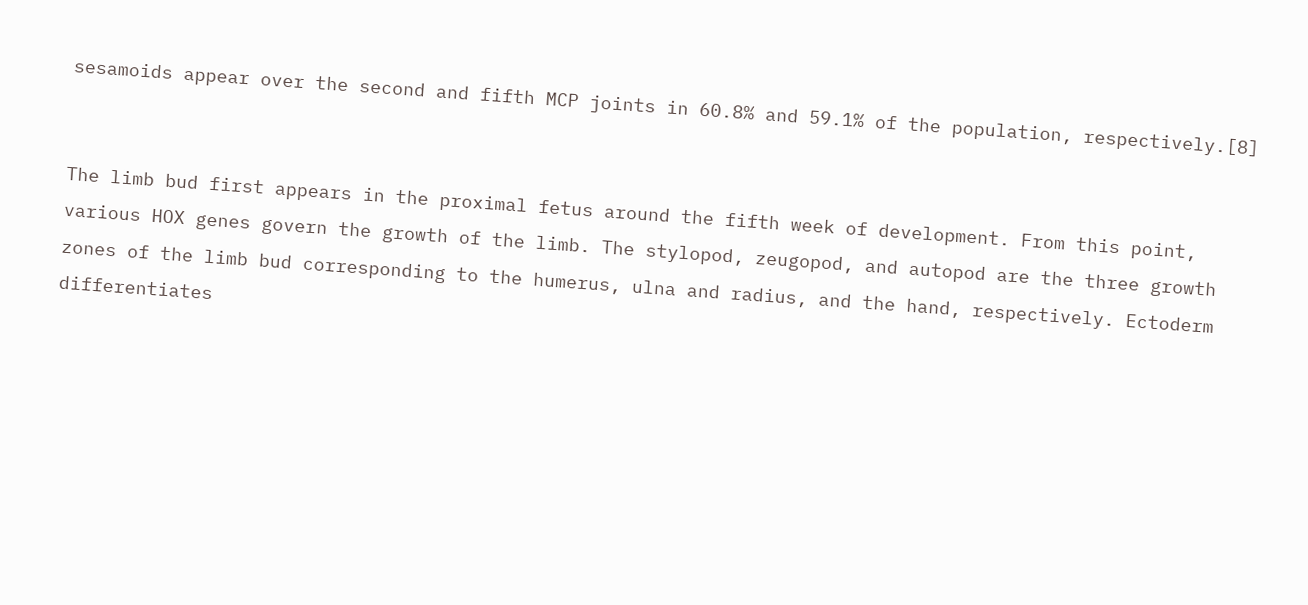sesamoids appear over the second and fifth MCP joints in 60.8% and 59.1% of the population, respectively.[8]


The limb bud first appears in the proximal fetus around the fifth week of development. From this point, various HOX genes govern the growth of the limb. The stylopod, zeugopod, and autopod are the three growth zones of the limb bud corresponding to the humerus, ulna and radius, and the hand, respectively. Ectoderm differentiates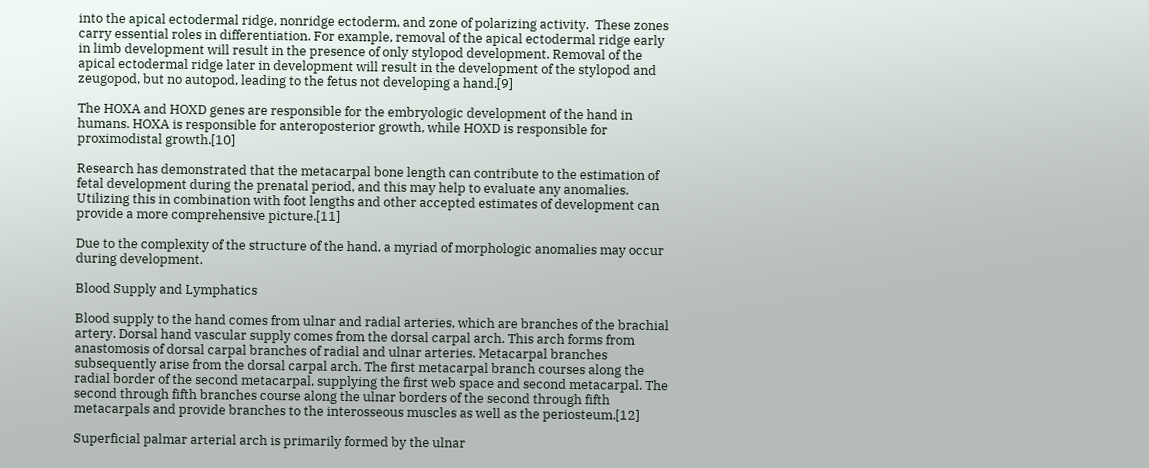into the apical ectodermal ridge, nonridge ectoderm, and zone of polarizing activity.  These zones carry essential roles in differentiation. For example, removal of the apical ectodermal ridge early in limb development will result in the presence of only stylopod development. Removal of the apical ectodermal ridge later in development will result in the development of the stylopod and zeugopod, but no autopod, leading to the fetus not developing a hand.[9]

The HOXA and HOXD genes are responsible for the embryologic development of the hand in humans. HOXA is responsible for anteroposterior growth, while HOXD is responsible for proximodistal growth.[10]

Research has demonstrated that the metacarpal bone length can contribute to the estimation of fetal development during the prenatal period, and this may help to evaluate any anomalies. Utilizing this in combination with foot lengths and other accepted estimates of development can provide a more comprehensive picture.[11]

Due to the complexity of the structure of the hand, a myriad of morphologic anomalies may occur during development.

Blood Supply and Lymphatics

Blood supply to the hand comes from ulnar and radial arteries, which are branches of the brachial artery. Dorsal hand vascular supply comes from the dorsal carpal arch. This arch forms from anastomosis of dorsal carpal branches of radial and ulnar arteries. Metacarpal branches subsequently arise from the dorsal carpal arch. The first metacarpal branch courses along the radial border of the second metacarpal, supplying the first web space and second metacarpal. The second through fifth branches course along the ulnar borders of the second through fifth metacarpals and provide branches to the interosseous muscles as well as the periosteum.[12]

Superficial palmar arterial arch is primarily formed by the ulnar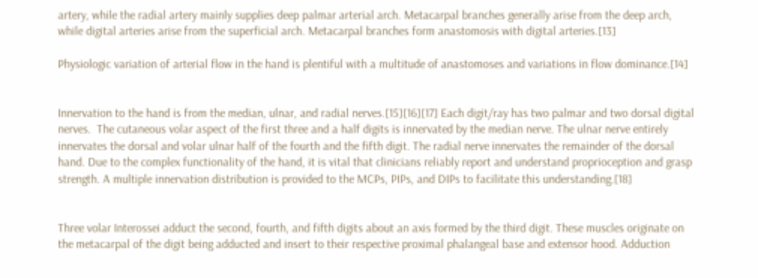artery, while the radial artery mainly supplies deep palmar arterial arch. Metacarpal branches generally arise from the deep arch, while digital arteries arise from the superficial arch. Metacarpal branches form anastomosis with digital arteries.[13]

Physiologic variation of arterial flow in the hand is plentiful with a multitude of anastomoses and variations in flow dominance.[14]


Innervation to the hand is from the median, ulnar, and radial nerves.[15][16][17] Each digit/ray has two palmar and two dorsal digital nerves.  The cutaneous volar aspect of the first three and a half digits is innervated by the median nerve. The ulnar nerve entirely innervates the dorsal and volar ulnar half of the fourth and the fifth digit. The radial nerve innervates the remainder of the dorsal hand. Due to the complex functionality of the hand, it is vital that clinicians reliably report and understand proprioception and grasp strength. A multiple innervation distribution is provided to the MCPs, PIPs, and DIPs to facilitate this understanding.[18]


Three volar Interossei adduct the second, fourth, and fifth digits about an axis formed by the third digit. These muscles originate on the metacarpal of the digit being adducted and insert to their respective proximal phalangeal base and extensor hood. Adduction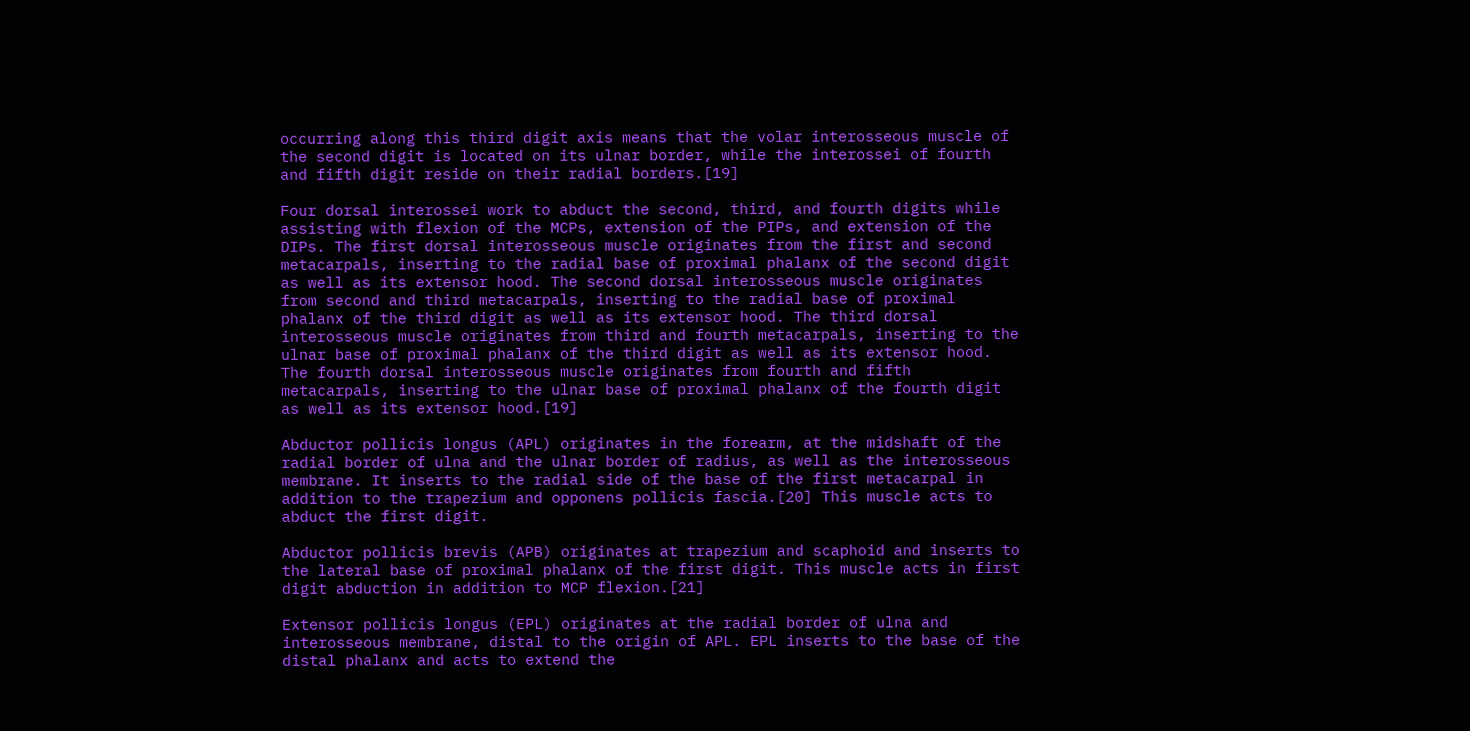occurring along this third digit axis means that the volar interosseous muscle of the second digit is located on its ulnar border, while the interossei of fourth and fifth digit reside on their radial borders.[19]

Four dorsal interossei work to abduct the second, third, and fourth digits while assisting with flexion of the MCPs, extension of the PIPs, and extension of the DIPs. The first dorsal interosseous muscle originates from the first and second metacarpals, inserting to the radial base of proximal phalanx of the second digit as well as its extensor hood. The second dorsal interosseous muscle originates from second and third metacarpals, inserting to the radial base of proximal phalanx of the third digit as well as its extensor hood. The third dorsal interosseous muscle originates from third and fourth metacarpals, inserting to the ulnar base of proximal phalanx of the third digit as well as its extensor hood. The fourth dorsal interosseous muscle originates from fourth and fifth metacarpals, inserting to the ulnar base of proximal phalanx of the fourth digit as well as its extensor hood.[19]

Abductor pollicis longus (APL) originates in the forearm, at the midshaft of the radial border of ulna and the ulnar border of radius, as well as the interosseous membrane. It inserts to the radial side of the base of the first metacarpal in addition to the trapezium and opponens pollicis fascia.[20] This muscle acts to abduct the first digit.

Abductor pollicis brevis (APB) originates at trapezium and scaphoid and inserts to the lateral base of proximal phalanx of the first digit. This muscle acts in first digit abduction in addition to MCP flexion.[21]

Extensor pollicis longus (EPL) originates at the radial border of ulna and interosseous membrane, distal to the origin of APL. EPL inserts to the base of the distal phalanx and acts to extend the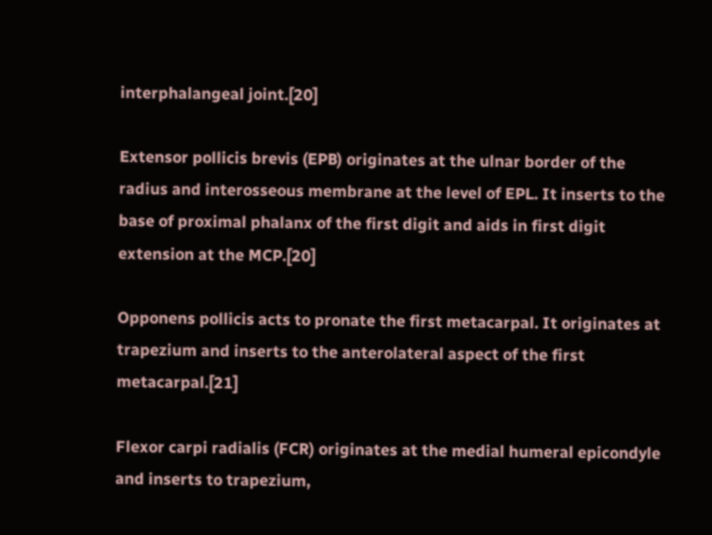interphalangeal joint.[20]

Extensor pollicis brevis (EPB) originates at the ulnar border of the radius and interosseous membrane at the level of EPL. It inserts to the base of proximal phalanx of the first digit and aids in first digit extension at the MCP.[20]

Opponens pollicis acts to pronate the first metacarpal. It originates at trapezium and inserts to the anterolateral aspect of the first metacarpal.[21]

Flexor carpi radialis (FCR) originates at the medial humeral epicondyle and inserts to trapezium,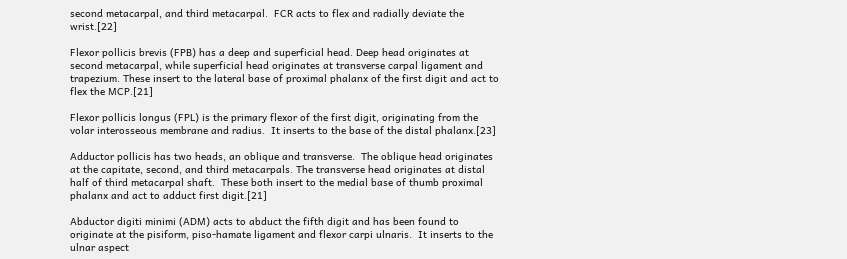second metacarpal, and third metacarpal.  FCR acts to flex and radially deviate the wrist.[22]

Flexor pollicis brevis (FPB) has a deep and superficial head. Deep head originates at second metacarpal, while superficial head originates at transverse carpal ligament and trapezium. These insert to the lateral base of proximal phalanx of the first digit and act to flex the MCP.[21]

Flexor pollicis longus (FPL) is the primary flexor of the first digit, originating from the volar interosseous membrane and radius.  It inserts to the base of the distal phalanx.[23]

Adductor pollicis has two heads, an oblique and transverse.  The oblique head originates at the capitate, second, and third metacarpals. The transverse head originates at distal half of third metacarpal shaft.  These both insert to the medial base of thumb proximal phalanx and act to adduct first digit.[21]

Abductor digiti minimi (ADM) acts to abduct the fifth digit and has been found to originate at the pisiform, piso-hamate ligament and flexor carpi ulnaris.  It inserts to the ulnar aspect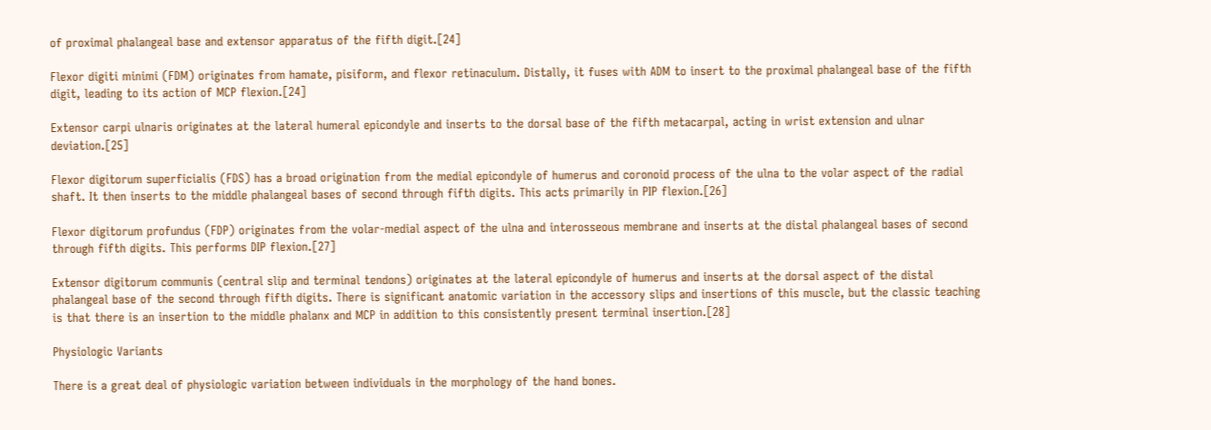of proximal phalangeal base and extensor apparatus of the fifth digit.[24]

Flexor digiti minimi (FDM) originates from hamate, pisiform, and flexor retinaculum. Distally, it fuses with ADM to insert to the proximal phalangeal base of the fifth digit, leading to its action of MCP flexion.[24]

Extensor carpi ulnaris originates at the lateral humeral epicondyle and inserts to the dorsal base of the fifth metacarpal, acting in wrist extension and ulnar deviation.[25]

Flexor digitorum superficialis (FDS) has a broad origination from the medial epicondyle of humerus and coronoid process of the ulna to the volar aspect of the radial shaft. It then inserts to the middle phalangeal bases of second through fifth digits. This acts primarily in PIP flexion.[26]

Flexor digitorum profundus (FDP) originates from the volar-medial aspect of the ulna and interosseous membrane and inserts at the distal phalangeal bases of second through fifth digits. This performs DIP flexion.[27]

Extensor digitorum communis (central slip and terminal tendons) originates at the lateral epicondyle of humerus and inserts at the dorsal aspect of the distal phalangeal base of the second through fifth digits. There is significant anatomic variation in the accessory slips and insertions of this muscle, but the classic teaching is that there is an insertion to the middle phalanx and MCP in addition to this consistently present terminal insertion.[28]

Physiologic Variants

There is a great deal of physiologic variation between individuals in the morphology of the hand bones.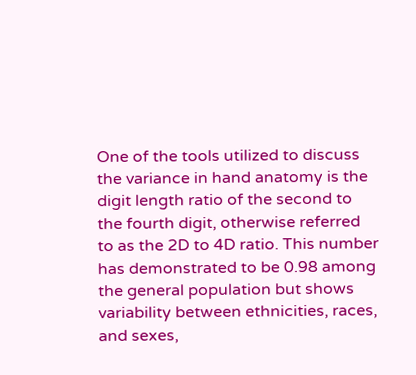One of the tools utilized to discuss the variance in hand anatomy is the digit length ratio of the second to the fourth digit, otherwise referred to as the 2D to 4D ratio. This number has demonstrated to be 0.98 among the general population but shows variability between ethnicities, races, and sexes,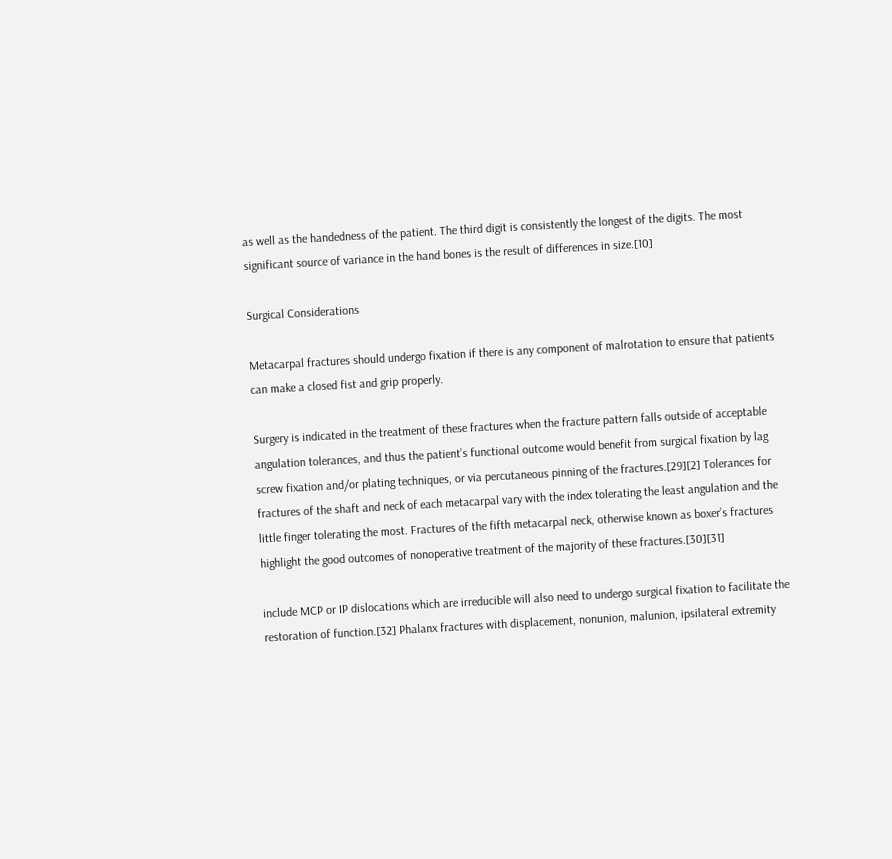as well as the handedness of the patient. The third digit is consistently the longest of the digits. The most significant source of variance in the hand bones is the result of differences in size.[10]

Surgical Considerations

Metacarpal fractures should undergo fixation if there is any component of malrotation to ensure that patients can make a closed fist and grip properly.

Surgery is indicated in the treatment of these fractures when the fracture pattern falls outside of acceptable angulation tolerances, and thus the patient’s functional outcome would benefit from surgical fixation by lag screw fixation and/or plating techniques, or via percutaneous pinning of the fractures.[29][2] Tolerances for fractures of the shaft and neck of each metacarpal vary with the index tolerating the least angulation and the little finger tolerating the most. Fractures of the fifth metacarpal neck, otherwise known as boxer’s fractures highlight the good outcomes of nonoperative treatment of the majority of these fractures.[30][31]

include MCP or IP dislocations which are irreducible will also need to undergo surgical fixation to facilitate the restoration of function.[32] Phalanx fractures with displacement, nonunion, malunion, ipsilateral extremity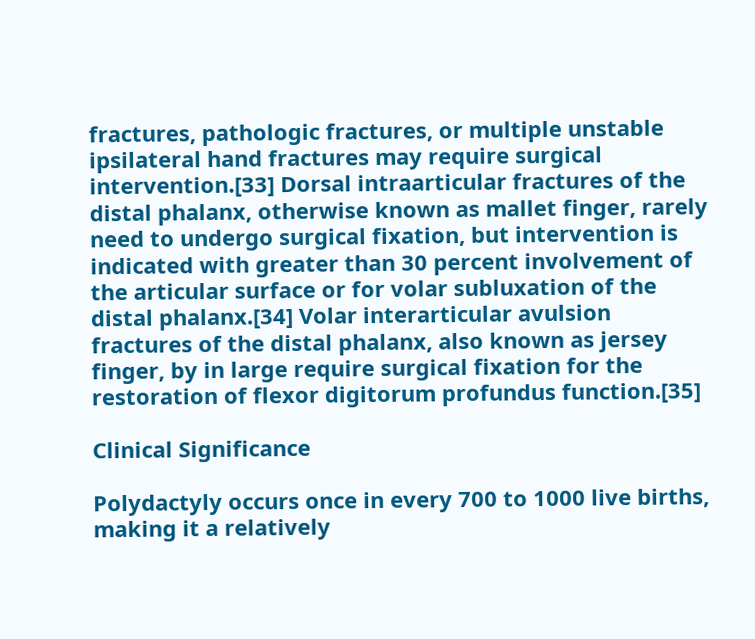fractures, pathologic fractures, or multiple unstable ipsilateral hand fractures may require surgical intervention.[33] Dorsal intraarticular fractures of the distal phalanx, otherwise known as mallet finger, rarely need to undergo surgical fixation, but intervention is indicated with greater than 30 percent involvement of the articular surface or for volar subluxation of the distal phalanx.[34] Volar interarticular avulsion fractures of the distal phalanx, also known as jersey finger, by in large require surgical fixation for the restoration of flexor digitorum profundus function.[35]

Clinical Significance

Polydactyly occurs once in every 700 to 1000 live births, making it a relatively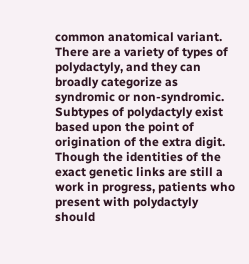common anatomical variant. There are a variety of types of polydactyly, and they can broadly categorize as syndromic or non-syndromic. Subtypes of polydactyly exist based upon the point of origination of the extra digit. Though the identities of the exact genetic links are still a work in progress, patients who present with polydactyly should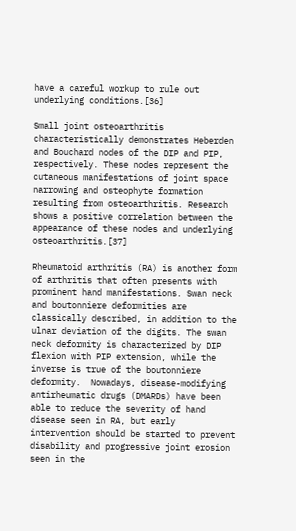have a careful workup to rule out underlying conditions.[36]

Small joint osteoarthritis characteristically demonstrates Heberden and Bouchard nodes of the DIP and PIP, respectively. These nodes represent the cutaneous manifestations of joint space narrowing and osteophyte formation resulting from osteoarthritis. Research shows a positive correlation between the appearance of these nodes and underlying osteoarthritis.[37]

Rheumatoid arthritis (RA) is another form of arthritis that often presents with prominent hand manifestations. Swan neck and boutonniere deformities are classically described, in addition to the ulnar deviation of the digits. The swan neck deformity is characterized by DIP flexion with PIP extension, while the inverse is true of the boutonniere deformity.  Nowadays, disease-modifying antirheumatic drugs (DMARDs) have been able to reduce the severity of hand disease seen in RA, but early intervention should be started to prevent disability and progressive joint erosion seen in the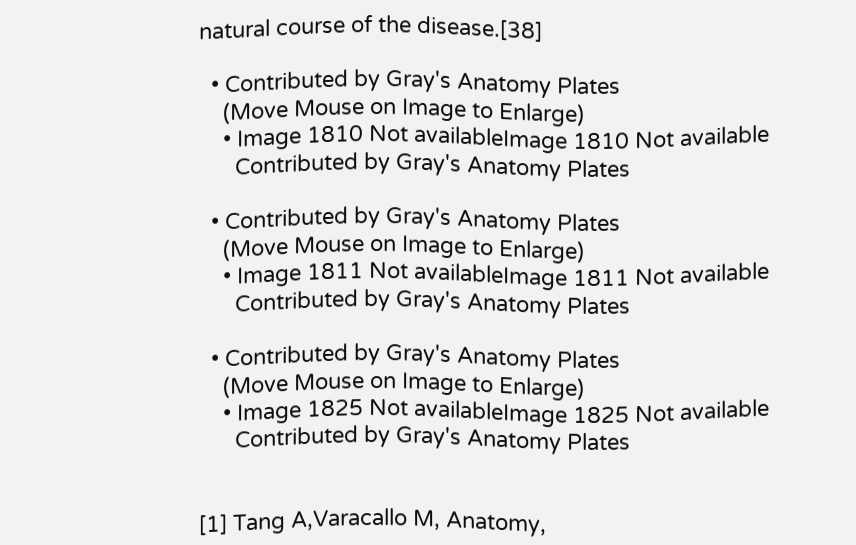natural course of the disease.[38]

  • Contributed by Gray's Anatomy Plates
    (Move Mouse on Image to Enlarge)
    • Image 1810 Not availableImage 1810 Not available
      Contributed by Gray's Anatomy Plates

  • Contributed by Gray's Anatomy Plates
    (Move Mouse on Image to Enlarge)
    • Image 1811 Not availableImage 1811 Not available
      Contributed by Gray's Anatomy Plates

  • Contributed by Gray's Anatomy Plates
    (Move Mouse on Image to Enlarge)
    • Image 1825 Not availableImage 1825 Not available
      Contributed by Gray's Anatomy Plates


[1] Tang A,Varacallo M, Anatomy,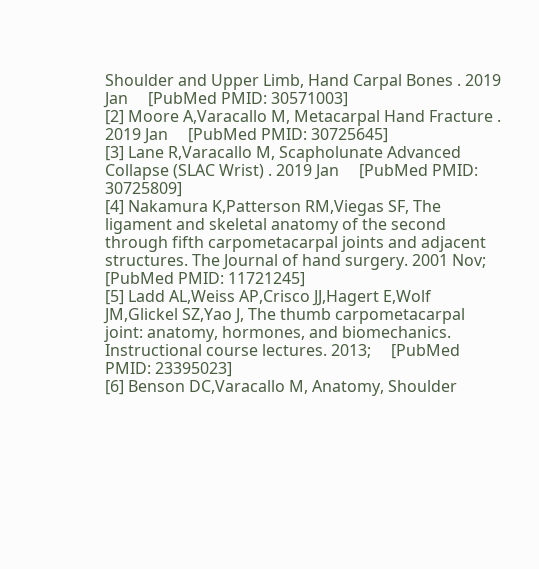Shoulder and Upper Limb, Hand Carpal Bones . 2019 Jan     [PubMed PMID: 30571003]
[2] Moore A,Varacallo M, Metacarpal Hand Fracture . 2019 Jan     [PubMed PMID: 30725645]
[3] Lane R,Varacallo M, Scapholunate Advanced Collapse (SLAC Wrist) . 2019 Jan     [PubMed PMID: 30725809]
[4] Nakamura K,Patterson RM,Viegas SF, The ligament and skeletal anatomy of the second through fifth carpometacarpal joints and adjacent structures. The Journal of hand surgery. 2001 Nov;     [PubMed PMID: 11721245]
[5] Ladd AL,Weiss AP,Crisco JJ,Hagert E,Wolf JM,Glickel SZ,Yao J, The thumb carpometacarpal joint: anatomy, hormones, and biomechanics. Instructional course lectures. 2013;     [PubMed PMID: 23395023]
[6] Benson DC,Varacallo M, Anatomy, Shoulder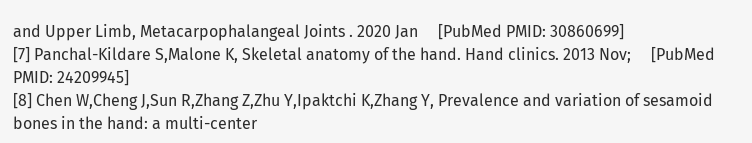and Upper Limb, Metacarpophalangeal Joints . 2020 Jan     [PubMed PMID: 30860699]
[7] Panchal-Kildare S,Malone K, Skeletal anatomy of the hand. Hand clinics. 2013 Nov;     [PubMed PMID: 24209945]
[8] Chen W,Cheng J,Sun R,Zhang Z,Zhu Y,Ipaktchi K,Zhang Y, Prevalence and variation of sesamoid bones in the hand: a multi-center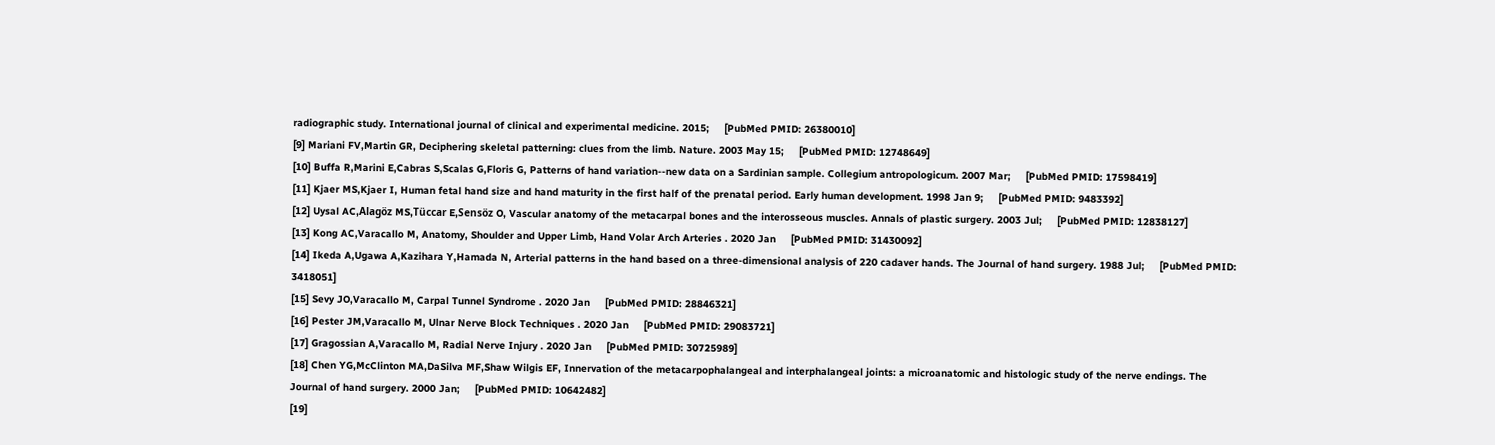radiographic study. International journal of clinical and experimental medicine. 2015;     [PubMed PMID: 26380010]
[9] Mariani FV,Martin GR, Deciphering skeletal patterning: clues from the limb. Nature. 2003 May 15;     [PubMed PMID: 12748649]
[10] Buffa R,Marini E,Cabras S,Scalas G,Floris G, Patterns of hand variation--new data on a Sardinian sample. Collegium antropologicum. 2007 Mar;     [PubMed PMID: 17598419]
[11] Kjaer MS,Kjaer I, Human fetal hand size and hand maturity in the first half of the prenatal period. Early human development. 1998 Jan 9;     [PubMed PMID: 9483392]
[12] Uysal AC,Alagöz MS,Tüccar E,Sensöz O, Vascular anatomy of the metacarpal bones and the interosseous muscles. Annals of plastic surgery. 2003 Jul;     [PubMed PMID: 12838127]
[13] Kong AC,Varacallo M, Anatomy, Shoulder and Upper Limb, Hand Volar Arch Arteries . 2020 Jan     [PubMed PMID: 31430092]
[14] Ikeda A,Ugawa A,Kazihara Y,Hamada N, Arterial patterns in the hand based on a three-dimensional analysis of 220 cadaver hands. The Journal of hand surgery. 1988 Jul;     [PubMed PMID: 3418051]
[15] Sevy JO,Varacallo M, Carpal Tunnel Syndrome . 2020 Jan     [PubMed PMID: 28846321]
[16] Pester JM,Varacallo M, Ulnar Nerve Block Techniques . 2020 Jan     [PubMed PMID: 29083721]
[17] Gragossian A,Varacallo M, Radial Nerve Injury . 2020 Jan     [PubMed PMID: 30725989]
[18] Chen YG,McClinton MA,DaSilva MF,Shaw Wilgis EF, Innervation of the metacarpophalangeal and interphalangeal joints: a microanatomic and histologic study of the nerve endings. The Journal of hand surgery. 2000 Jan;     [PubMed PMID: 10642482]
[19]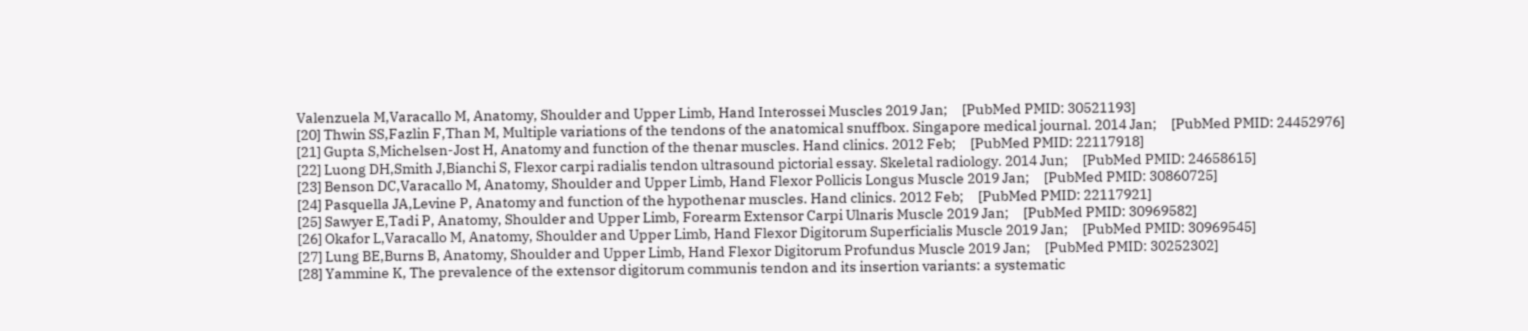Valenzuela M,Varacallo M, Anatomy, Shoulder and Upper Limb, Hand Interossei Muscles 2019 Jan;     [PubMed PMID: 30521193]
[20] Thwin SS,Fazlin F,Than M, Multiple variations of the tendons of the anatomical snuffbox. Singapore medical journal. 2014 Jan;     [PubMed PMID: 24452976]
[21] Gupta S,Michelsen-Jost H, Anatomy and function of the thenar muscles. Hand clinics. 2012 Feb;     [PubMed PMID: 22117918]
[22] Luong DH,Smith J,Bianchi S, Flexor carpi radialis tendon ultrasound pictorial essay. Skeletal radiology. 2014 Jun;     [PubMed PMID: 24658615]
[23] Benson DC,Varacallo M, Anatomy, Shoulder and Upper Limb, Hand Flexor Pollicis Longus Muscle 2019 Jan;     [PubMed PMID: 30860725]
[24] Pasquella JA,Levine P, Anatomy and function of the hypothenar muscles. Hand clinics. 2012 Feb;     [PubMed PMID: 22117921]
[25] Sawyer E,Tadi P, Anatomy, Shoulder and Upper Limb, Forearm Extensor Carpi Ulnaris Muscle 2019 Jan;     [PubMed PMID: 30969582]
[26] Okafor L,Varacallo M, Anatomy, Shoulder and Upper Limb, Hand Flexor Digitorum Superficialis Muscle 2019 Jan;     [PubMed PMID: 30969545]
[27] Lung BE,Burns B, Anatomy, Shoulder and Upper Limb, Hand Flexor Digitorum Profundus Muscle 2019 Jan;     [PubMed PMID: 30252302]
[28] Yammine K, The prevalence of the extensor digitorum communis tendon and its insertion variants: a systematic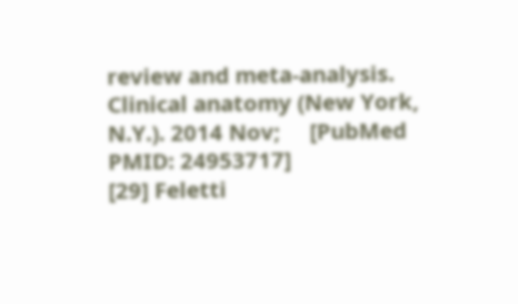review and meta-analysis. Clinical anatomy (New York, N.Y.). 2014 Nov;     [PubMed PMID: 24953717]
[29] Feletti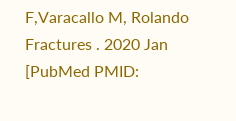F,Varacallo M, Rolando Fractures . 2020 Jan     [PubMed PMID: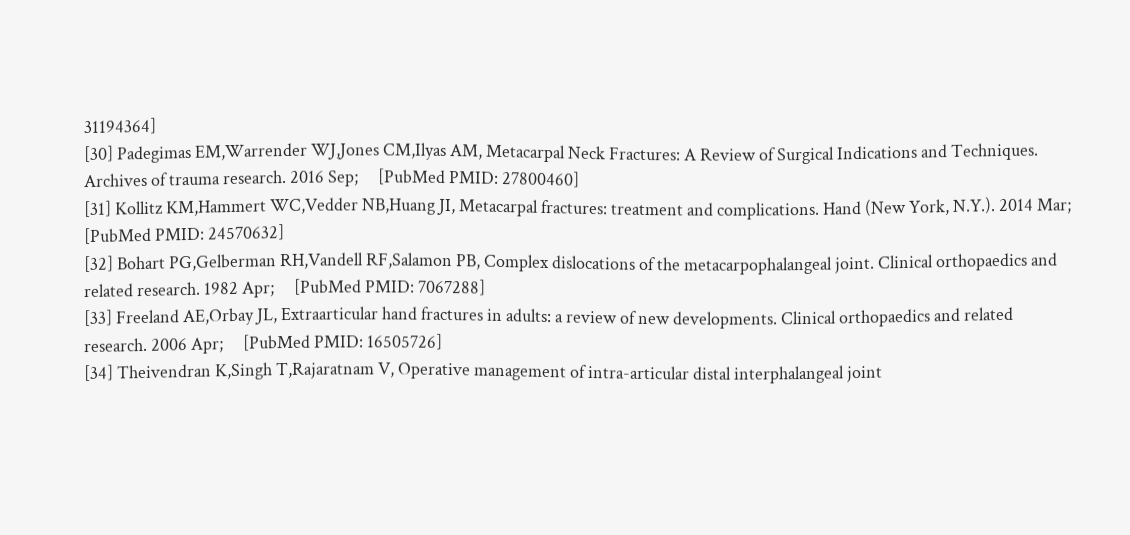31194364]
[30] Padegimas EM,Warrender WJ,Jones CM,Ilyas AM, Metacarpal Neck Fractures: A Review of Surgical Indications and Techniques. Archives of trauma research. 2016 Sep;     [PubMed PMID: 27800460]
[31] Kollitz KM,Hammert WC,Vedder NB,Huang JI, Metacarpal fractures: treatment and complications. Hand (New York, N.Y.). 2014 Mar;     [PubMed PMID: 24570632]
[32] Bohart PG,Gelberman RH,Vandell RF,Salamon PB, Complex dislocations of the metacarpophalangeal joint. Clinical orthopaedics and related research. 1982 Apr;     [PubMed PMID: 7067288]
[33] Freeland AE,Orbay JL, Extraarticular hand fractures in adults: a review of new developments. Clinical orthopaedics and related research. 2006 Apr;     [PubMed PMID: 16505726]
[34] Theivendran K,Singh T,Rajaratnam V, Operative management of intra-articular distal interphalangeal joint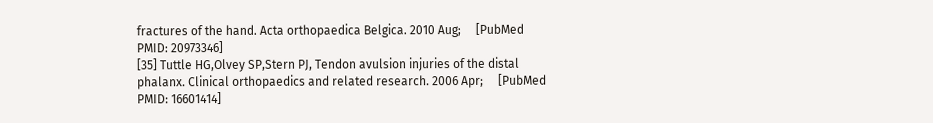fractures of the hand. Acta orthopaedica Belgica. 2010 Aug;     [PubMed PMID: 20973346]
[35] Tuttle HG,Olvey SP,Stern PJ, Tendon avulsion injuries of the distal phalanx. Clinical orthopaedics and related research. 2006 Apr;     [PubMed PMID: 16601414]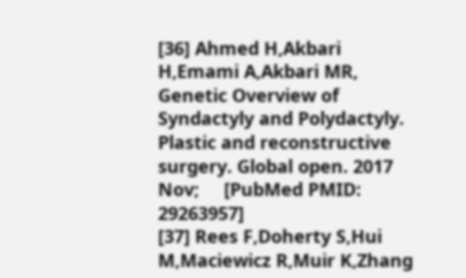[36] Ahmed H,Akbari H,Emami A,Akbari MR, Genetic Overview of Syndactyly and Polydactyly. Plastic and reconstructive surgery. Global open. 2017 Nov;     [PubMed PMID: 29263957]
[37] Rees F,Doherty S,Hui M,Maciewicz R,Muir K,Zhang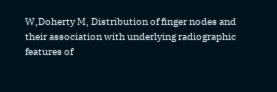W,Doherty M, Distribution of finger nodes and their association with underlying radiographic features of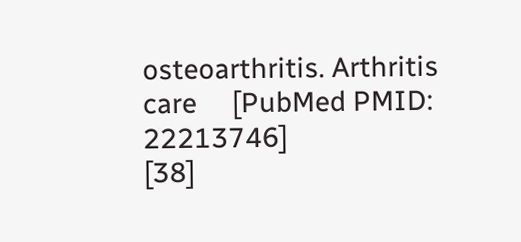osteoarthritis. Arthritis care     [PubMed PMID: 22213746]
[38]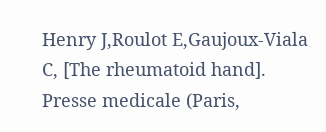Henry J,Roulot E,Gaujoux-Viala C, [The rheumatoid hand]. Presse medicale (Paris,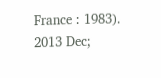France : 1983). 2013 Dec;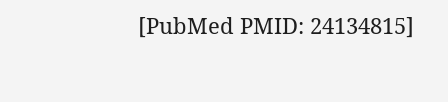[PubMed PMID: 24134815]